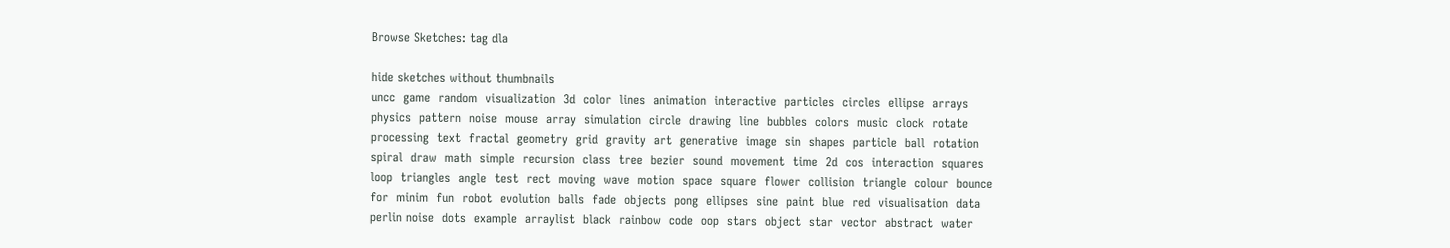Browse Sketches: tag dla

hide sketches without thumbnails
uncc  game  random  visualization  3d  color  lines  animation  interactive  particles  circles  ellipse  arrays  physics  pattern  noise  mouse  array  simulation  circle  drawing  line  bubbles  colors  music  clock  rotate  processing  text  fractal  geometry  grid  gravity  art  generative  image  sin  shapes  particle  ball  rotation  spiral  draw  math  simple  recursion  class  tree  bezier  sound  movement  time  2d  cos  interaction  squares  loop  triangles  angle  test  rect  moving  wave  motion  space  square  flower  collision  triangle  colour  bounce  for  minim  fun  robot  evolution  balls  fade  objects  pong  ellipses  sine  paint  blue  red  visualisation  data  perlin noise  dots  example  arraylist  black  rainbow  code  oop  stars  object  star  vector  abstract  water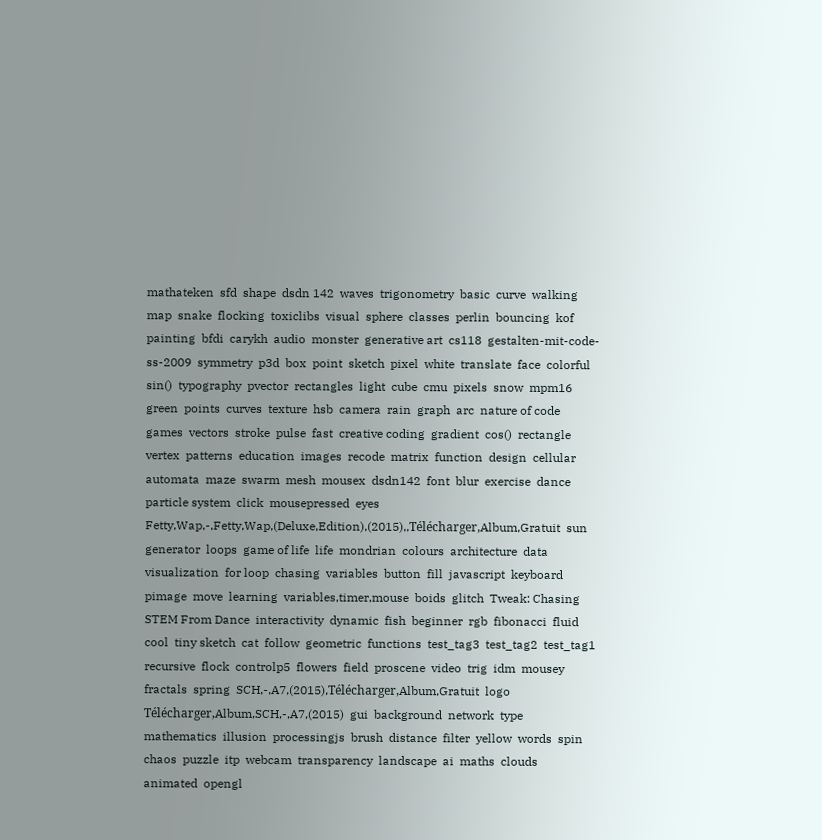mathateken  sfd  shape  dsdn 142  waves  trigonometry  basic  curve  walking  map  snake  flocking  toxiclibs  visual  sphere  classes  perlin  bouncing  kof  painting  bfdi  carykh  audio  monster  generative art  cs118  gestalten-mit-code-ss-2009  symmetry  p3d  box  point  sketch  pixel  white  translate  face  colorful  sin()  typography  pvector  rectangles  light  cube  cmu  pixels  snow  mpm16  green  points  curves  texture  hsb  camera  rain  graph  arc  nature of code  games  vectors  stroke  pulse  fast  creative coding  gradient  cos()  rectangle  vertex  patterns  education  images  recode  matrix  function  design  cellular automata  maze  swarm  mesh  mousex  dsdn142  font  blur  exercise  dance  particle system  click  mousepressed  eyes  Fetty,Wap,-,Fetty,Wap,(Deluxe,Edition),(2015),,Télécharger,Album,Gratuit  sun  generator  loops  game of life  life  mondrian  colours  architecture  data visualization  for loop  chasing  variables  button  fill  javascript  keyboard  pimage  move  learning  variables,timer,mouse  boids  glitch  Tweak: Chasing  STEM From Dance  interactivity  dynamic  fish  beginner  rgb  fibonacci  fluid  cool  tiny sketch  cat  follow  geometric  functions  test_tag3  test_tag2  test_tag1  recursive  flock  controlp5  flowers  field  proscene  video  trig  idm  mousey  fractals  spring  SCH,-,A7,(2015),Télécharger,Album,Gratuit  logo  Télécharger,Album,SCH,-,A7,(2015)  gui  background  network  type  mathematics  illusion  processingjs  brush  distance  filter  yellow  words  spin  chaos  puzzle  itp  webcam  transparency  landscape  ai  maths  clouds  animated  opengl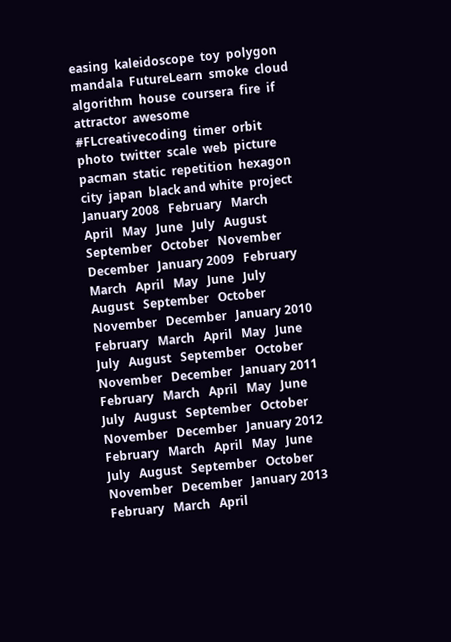easing  kaleidoscope  toy  polygon  mandala  FutureLearn  smoke  cloud  algorithm  house  coursera  fire  if  attractor  awesome  #FLcreativecoding  timer  orbit  photo  twitter  scale  web  picture  pacman  static  repetition  hexagon  city  japan  black and white  project
January 2008   February   March   April   May   June   July   August   September   October   November   December   January 2009   February   March   April   May   June   July   August   September   October   November   December   January 2010   February   March   April   May   June   July   August   September   October   November   December   January 2011   February   March   April   May   June   July   August   September   October   November   December   January 2012   February   March   April   May   June   July   August   September   October   November   December   January 2013   February   March   April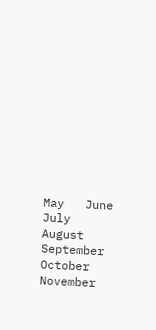May   June   July   August   September   October   November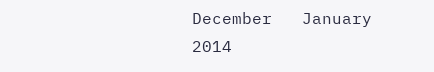December   January 2014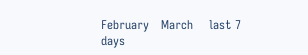February   March    last 7 days